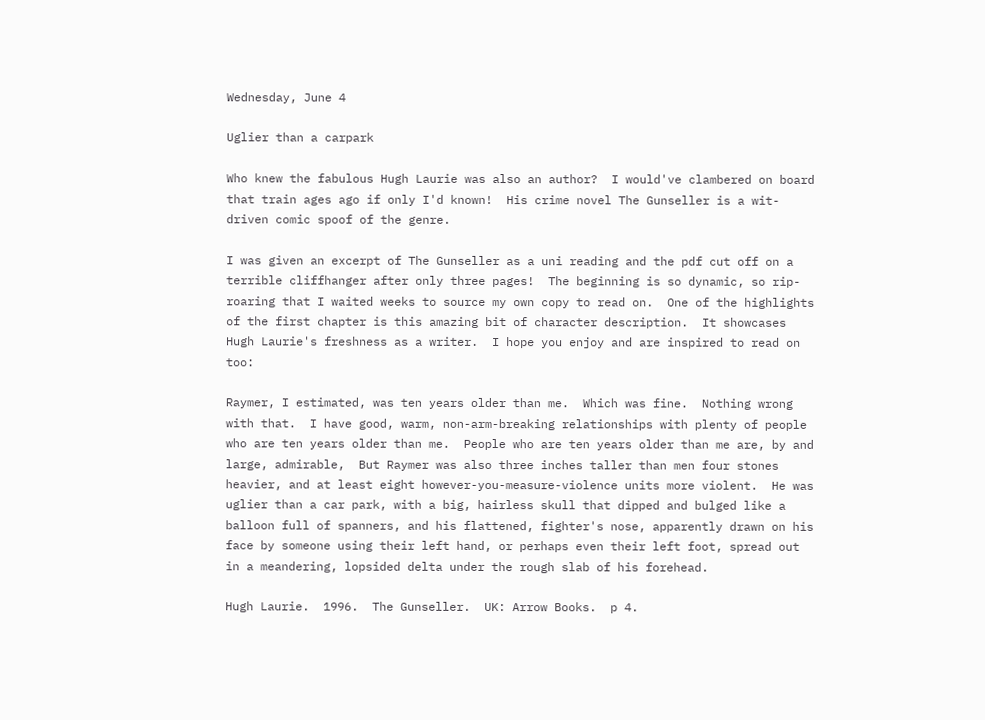Wednesday, June 4

Uglier than a carpark

Who knew the fabulous Hugh Laurie was also an author?  I would've clambered on board that train ages ago if only I'd known!  His crime novel The Gunseller is a wit-driven comic spoof of the genre.

I was given an excerpt of The Gunseller as a uni reading and the pdf cut off on a terrible cliffhanger after only three pages!  The beginning is so dynamic, so rip-roaring that I waited weeks to source my own copy to read on.  One of the highlights of the first chapter is this amazing bit of character description.  It showcases Hugh Laurie's freshness as a writer.  I hope you enjoy and are inspired to read on too:

Raymer, I estimated, was ten years older than me.  Which was fine.  Nothing wrong with that.  I have good, warm, non-arm-breaking relationships with plenty of people who are ten years older than me.  People who are ten years older than me are, by and large, admirable,  But Raymer was also three inches taller than men four stones heavier, and at least eight however-you-measure-violence units more violent.  He was uglier than a car park, with a big, hairless skull that dipped and bulged like a balloon full of spanners, and his flattened, fighter's nose, apparently drawn on his face by someone using their left hand, or perhaps even their left foot, spread out in a meandering, lopsided delta under the rough slab of his forehead.

Hugh Laurie.  1996.  The Gunseller.  UK: Arrow Books.  p 4.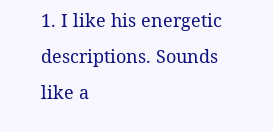1. I like his energetic descriptions. Sounds like a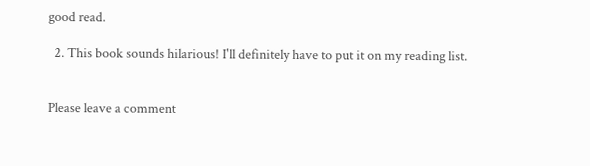good read.

  2. This book sounds hilarious! I'll definitely have to put it on my reading list.


Please leave a comment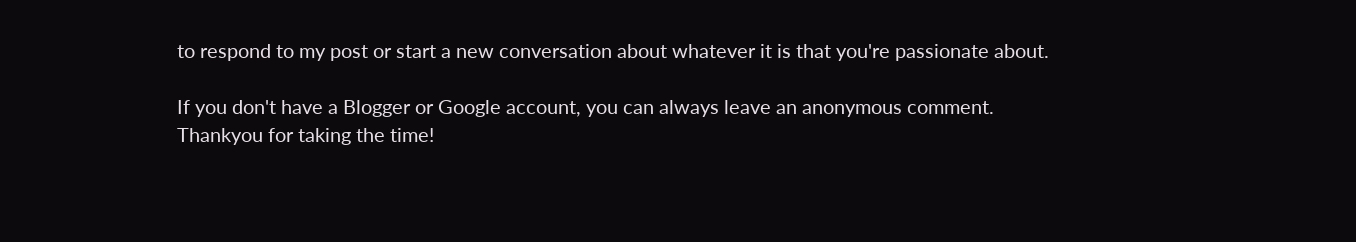to respond to my post or start a new conversation about whatever it is that you're passionate about.

If you don't have a Blogger or Google account, you can always leave an anonymous comment. Thankyou for taking the time!